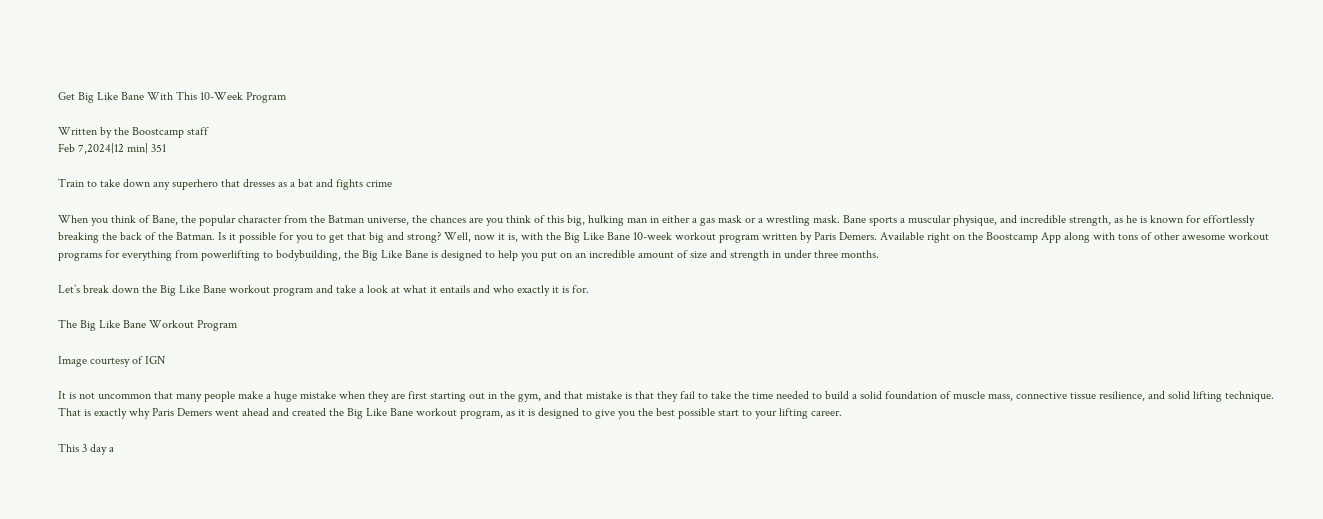Get Big Like Bane With This 10-Week Program

Written by the Boostcamp staff
Feb 7,2024|12 min| 351

Train to take down any superhero that dresses as a bat and fights crime

When you think of Bane, the popular character from the Batman universe, the chances are you think of this big, hulking man in either a gas mask or a wrestling mask. Bane sports a muscular physique, and incredible strength, as he is known for effortlessly breaking the back of the Batman. Is it possible for you to get that big and strong? Well, now it is, with the Big Like Bane 10-week workout program written by Paris Demers. Available right on the Boostcamp App along with tons of other awesome workout programs for everything from powerlifting to bodybuilding, the Big Like Bane is designed to help you put on an incredible amount of size and strength in under three months.

Let’s break down the Big Like Bane workout program and take a look at what it entails and who exactly it is for.

The Big Like Bane Workout Program

Image courtesy of IGN

It is not uncommon that many people make a huge mistake when they are first starting out in the gym, and that mistake is that they fail to take the time needed to build a solid foundation of muscle mass, connective tissue resilience, and solid lifting technique. That is exactly why Paris Demers went ahead and created the Big Like Bane workout program, as it is designed to give you the best possible start to your lifting career.

This 3 day a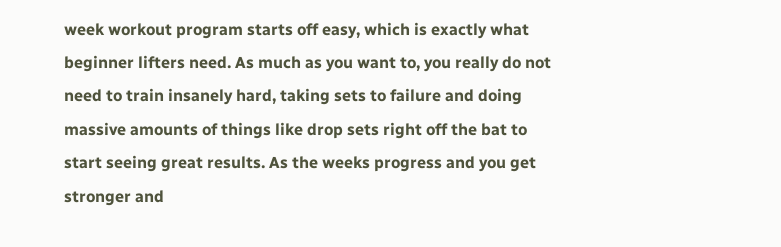week workout program starts off easy, which is exactly what beginner lifters need. As much as you want to, you really do not need to train insanely hard, taking sets to failure and doing massive amounts of things like drop sets right off the bat to start seeing great results. As the weeks progress and you get stronger and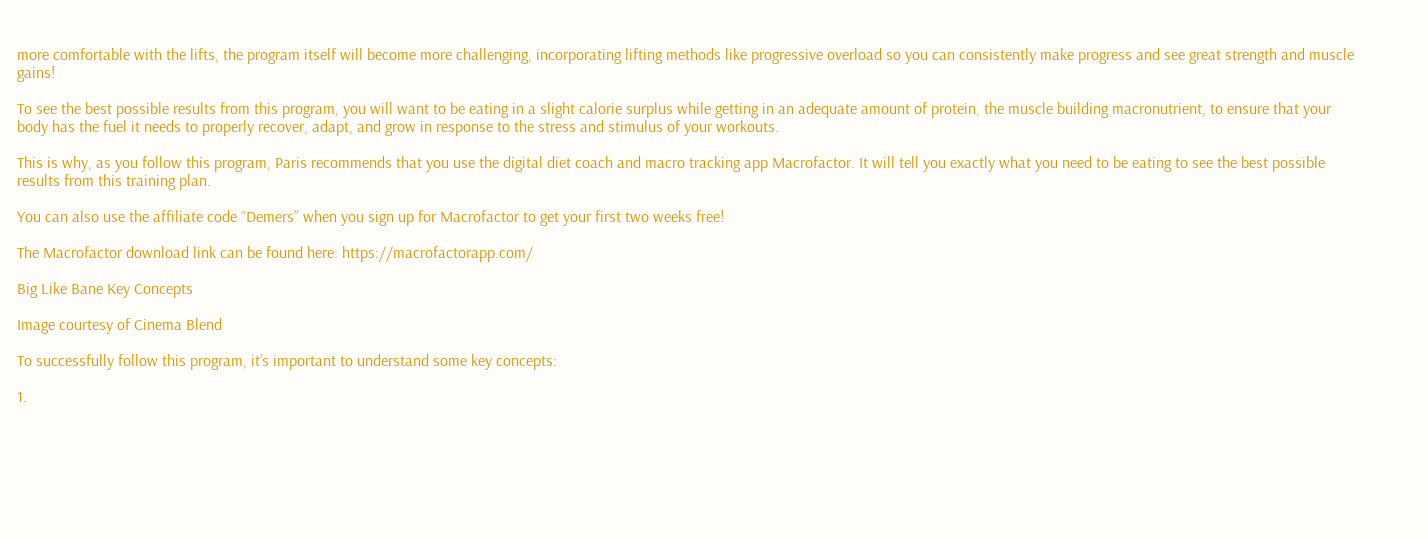more comfortable with the lifts, the program itself will become more challenging, incorporating lifting methods like progressive overload so you can consistently make progress and see great strength and muscle gains!

To see the best possible results from this program, you will want to be eating in a slight calorie surplus while getting in an adequate amount of protein, the muscle building macronutrient, to ensure that your body has the fuel it needs to properly recover, adapt, and grow in response to the stress and stimulus of your workouts.

This is why, as you follow this program, Paris recommends that you use the digital diet coach and macro tracking app Macrofactor. It will tell you exactly what you need to be eating to see the best possible results from this training plan.

You can also use the affiliate code “Demers” when you sign up for Macrofactor to get your first two weeks free!

The Macrofactor download link can be found here: https://macrofactorapp.com/

Big Like Bane Key Concepts

Image courtesy of Cinema Blend

To successfully follow this program, it’s important to understand some key concepts:

1.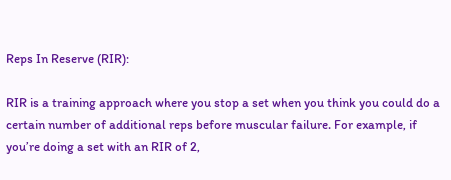Reps In Reserve (RIR):

RIR is a training approach where you stop a set when you think you could do a certain number of additional reps before muscular failure. For example, if you’re doing a set with an RIR of 2,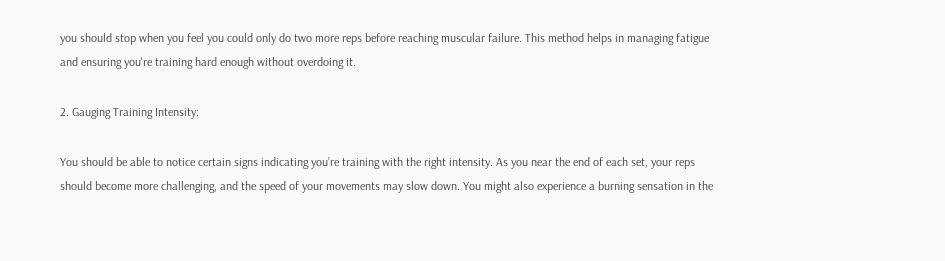you should stop when you feel you could only do two more reps before reaching muscular failure. This method helps in managing fatigue and ensuring you're training hard enough without overdoing it.

2. Gauging Training Intensity:

You should be able to notice certain signs indicating you’re training with the right intensity. As you near the end of each set, your reps should become more challenging, and the speed of your movements may slow down. You might also experience a burning sensation in the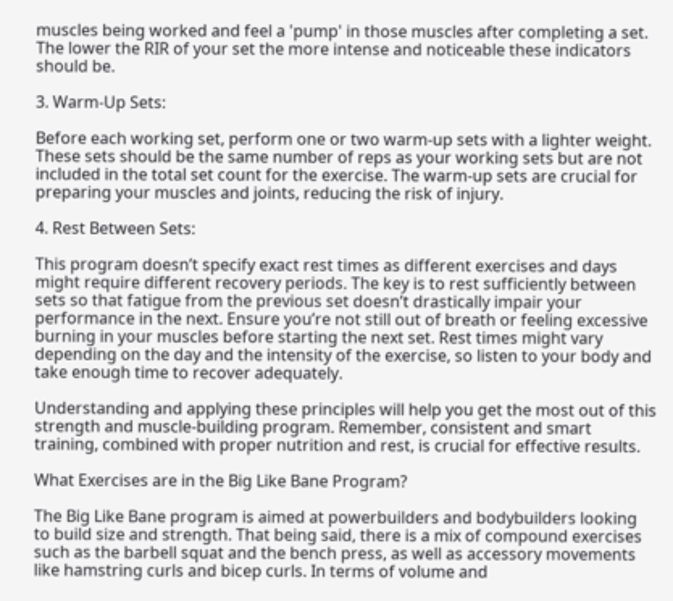muscles being worked and feel a 'pump' in those muscles after completing a set. The lower the RIR of your set the more intense and noticeable these indicators should be.

3. Warm-Up Sets:

Before each working set, perform one or two warm-up sets with a lighter weight. These sets should be the same number of reps as your working sets but are not included in the total set count for the exercise. The warm-up sets are crucial for preparing your muscles and joints, reducing the risk of injury.

4. Rest Between Sets:

This program doesn’t specify exact rest times as different exercises and days might require different recovery periods. The key is to rest sufficiently between sets so that fatigue from the previous set doesn’t drastically impair your performance in the next. Ensure you’re not still out of breath or feeling excessive burning in your muscles before starting the next set. Rest times might vary depending on the day and the intensity of the exercise, so listen to your body and take enough time to recover adequately.

Understanding and applying these principles will help you get the most out of this strength and muscle-building program. Remember, consistent and smart training, combined with proper nutrition and rest, is crucial for effective results.

What Exercises are in the Big Like Bane Program?

The Big Like Bane program is aimed at powerbuilders and bodybuilders looking to build size and strength. That being said, there is a mix of compound exercises such as the barbell squat and the bench press, as well as accessory movements like hamstring curls and bicep curls. In terms of volume and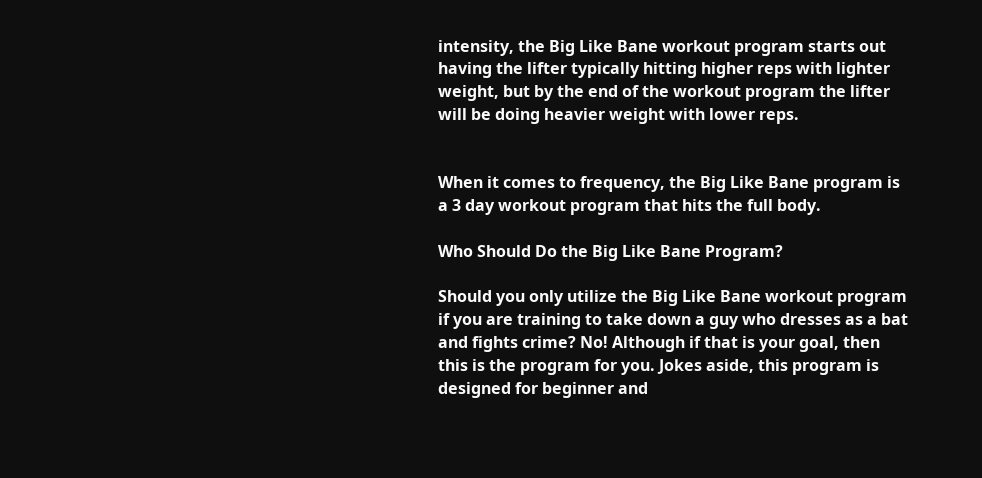intensity, the Big Like Bane workout program starts out having the lifter typically hitting higher reps with lighter weight, but by the end of the workout program the lifter will be doing heavier weight with lower reps.


When it comes to frequency, the Big Like Bane program is a 3 day workout program that hits the full body.

Who Should Do the Big Like Bane Program?

Should you only utilize the Big Like Bane workout program if you are training to take down a guy who dresses as a bat and fights crime? No! Although if that is your goal, then this is the program for you. Jokes aside, this program is designed for beginner and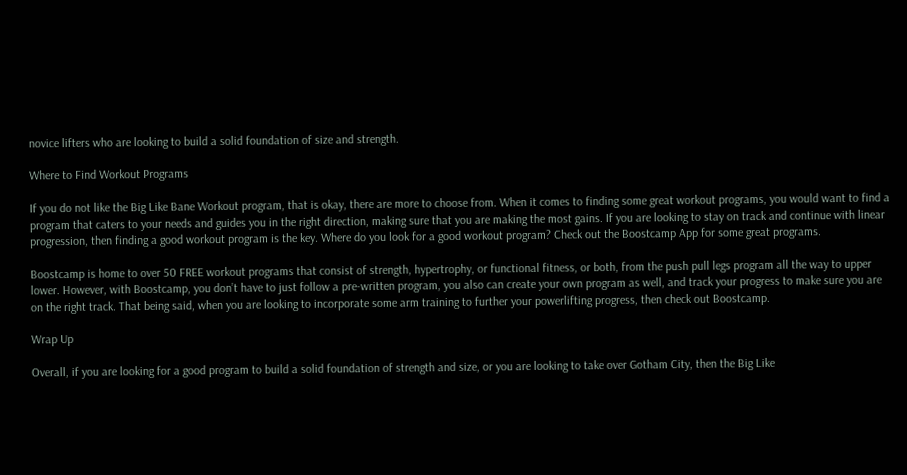novice lifters who are looking to build a solid foundation of size and strength.

Where to Find Workout Programs

If you do not like the Big Like Bane Workout program, that is okay, there are more to choose from. When it comes to finding some great workout programs, you would want to find a program that caters to your needs and guides you in the right direction, making sure that you are making the most gains. If you are looking to stay on track and continue with linear progression, then finding a good workout program is the key. Where do you look for a good workout program? Check out the Boostcamp App for some great programs.

Boostcamp is home to over 50 FREE workout programs that consist of strength, hypertrophy, or functional fitness, or both, from the push pull legs program all the way to upper lower. However, with Boostcamp, you don’t have to just follow a pre-written program, you also can create your own program as well, and track your progress to make sure you are on the right track. That being said, when you are looking to incorporate some arm training to further your powerlifting progress, then check out Boostcamp.

Wrap Up

Overall, if you are looking for a good program to build a solid foundation of strength and size, or you are looking to take over Gotham City, then the Big Like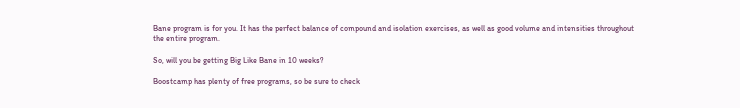Bane program is for you. It has the perfect balance of compound and isolation exercises, as well as good volume and intensities throughout the entire program.

So, will you be getting Big Like Bane in 10 weeks?

Boostcamp has plenty of free programs, so be sure to check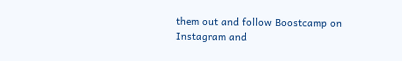them out and follow Boostcamp on Instagram and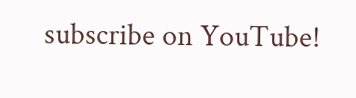subscribe on YouTube!